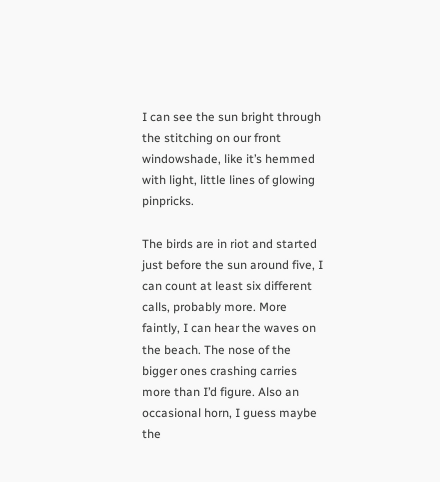I can see the sun bright through the stitching on our front windowshade, like it’s hemmed with light, little lines of glowing pinpricks.

The birds are in riot and started just before the sun around five, I can count at least six different calls, probably more. More faintly, I can hear the waves on the beach. The nose of the bigger ones crashing carries more than I’d figure. Also an occasional horn, I guess maybe the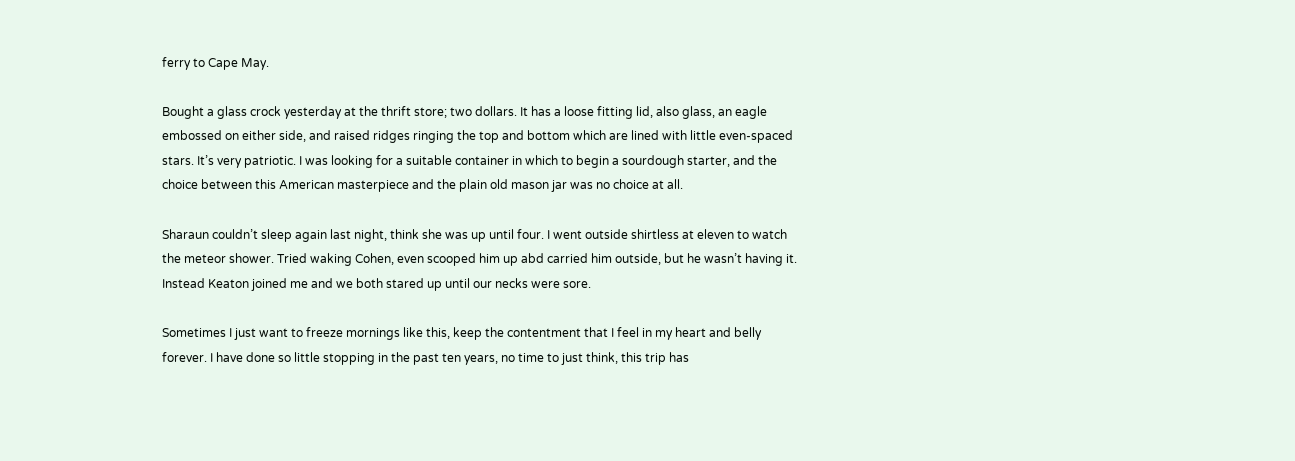ferry to Cape May.

Bought a glass crock yesterday at the thrift store; two dollars. It has a loose fitting lid, also glass, an eagle embossed on either side, and raised ridges ringing the top and bottom which are lined with little even-spaced stars. It’s very patriotic. I was looking for a suitable container in which to begin a sourdough starter, and the choice between this American masterpiece and the plain old mason jar was no choice at all.

Sharaun couldn’t sleep again last night, think she was up until four. I went outside shirtless at eleven to watch the meteor shower. Tried waking Cohen, even scooped him up abd carried him outside, but he wasn’t having it. Instead Keaton joined me and we both stared up until our necks were sore.

Sometimes I just want to freeze mornings like this, keep the contentment that I feel in my heart and belly forever. I have done so little stopping in the past ten years, no time to just think, this trip has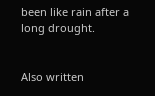been like rain after a long drought.


Also written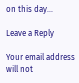on this day...

Leave a Reply

Your email address will not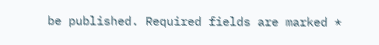be published. Required fields are marked *